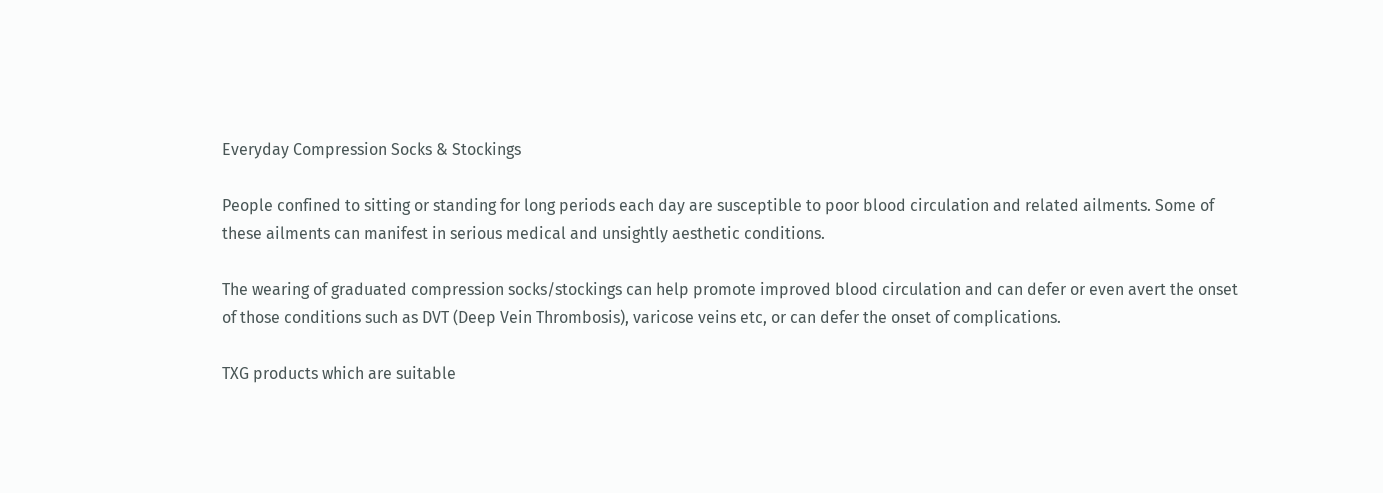Everyday Compression Socks & Stockings

People confined to sitting or standing for long periods each day are susceptible to poor blood circulation and related ailments. Some of these ailments can manifest in serious medical and unsightly aesthetic conditions.

The wearing of graduated compression socks/stockings can help promote improved blood circulation and can defer or even avert the onset of those conditions such as DVT (Deep Vein Thrombosis), varicose veins etc, or can defer the onset of complications.

TXG products which are suitable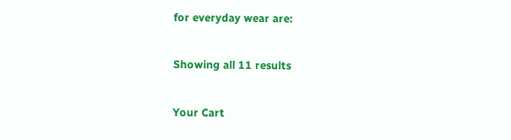for everyday wear are:

Showing all 11 results

Your Cart